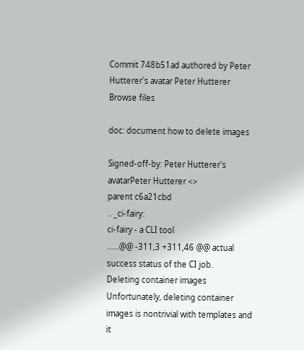Commit 748b51ad authored by Peter Hutterer's avatar Peter Hutterer
Browse files

doc: document how to delete images

Signed-off-by: Peter Hutterer's avatarPeter Hutterer <>
parent c6a21cbd
.. _ci-fairy:
ci-fairy - a CLI tool
......@@ -311,3 +311,46 @@ actual success status of the CI job.
Deleting container images
Unfortunately, deleting container images is nontrivial with templates and it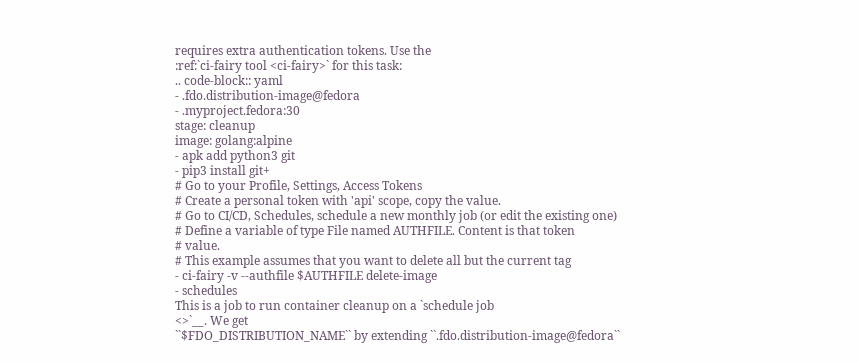requires extra authentication tokens. Use the
:ref:`ci-fairy tool <ci-fairy>` for this task:
.. code-block:: yaml
- .fdo.distribution-image@fedora
- .myproject.fedora:30
stage: cleanup
image: golang:alpine
- apk add python3 git
- pip3 install git+
# Go to your Profile, Settings, Access Tokens
# Create a personal token with 'api' scope, copy the value.
# Go to CI/CD, Schedules, schedule a new monthly job (or edit the existing one)
# Define a variable of type File named AUTHFILE. Content is that token
# value.
# This example assumes that you want to delete all but the current tag
- ci-fairy -v --authfile $AUTHFILE delete-image
- schedules
This is a job to run container cleanup on a `schedule job
<>`__. We get
``$FDO_DISTRIBUTION_NAME`` by extending ``.fdo.distribution-image@fedora``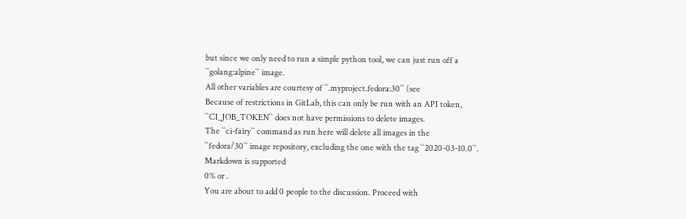but since we only need to run a simple python tool, we can just run off a
``golang:alpine`` image.
All other variables are courtesy of ``.myproject.fedora:30`` (see
Because of restrictions in GitLab, this can only be run with an API token,
``CI_JOB_TOKEN`` does not have permissions to delete images.
The ``ci-fairy`` command as run here will delete all images in the
``fedora/30`` image repository, excluding the one with the tag ``2020-03-10.0``.
Markdown is supported
0% or .
You are about to add 0 people to the discussion. Proceed with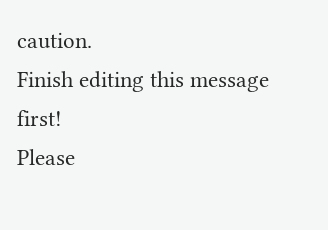caution.
Finish editing this message first!
Please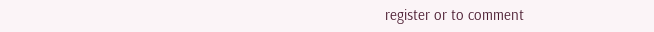register or to comment